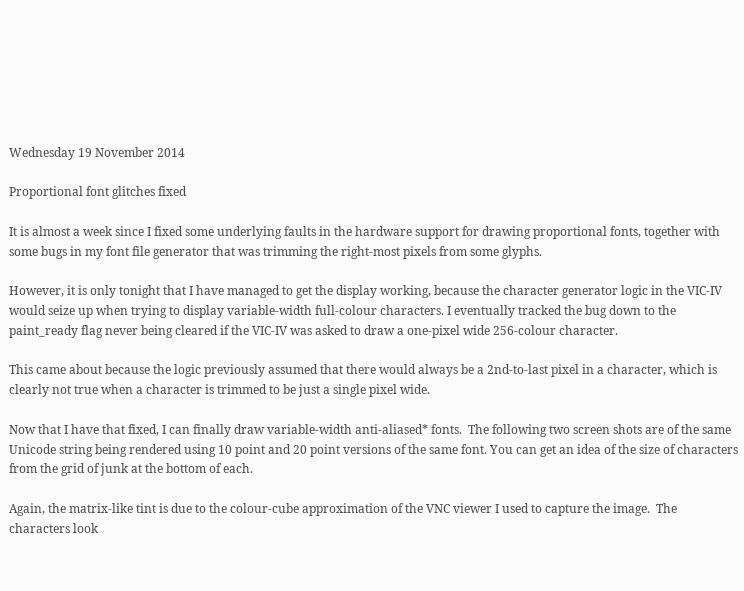Wednesday 19 November 2014

Proportional font glitches fixed

It is almost a week since I fixed some underlying faults in the hardware support for drawing proportional fonts, together with some bugs in my font file generator that was trimming the right-most pixels from some glyphs.

However, it is only tonight that I have managed to get the display working, because the character generator logic in the VIC-IV would seize up when trying to display variable-width full-colour characters. I eventually tracked the bug down to the paint_ready flag never being cleared if the VIC-IV was asked to draw a one-pixel wide 256-colour character.

This came about because the logic previously assumed that there would always be a 2nd-to-last pixel in a character, which is clearly not true when a character is trimmed to be just a single pixel wide.

Now that I have that fixed, I can finally draw variable-width anti-aliased* fonts.  The following two screen shots are of the same Unicode string being rendered using 10 point and 20 point versions of the same font. You can get an idea of the size of characters from the grid of junk at the bottom of each.

Again, the matrix-like tint is due to the colour-cube approximation of the VNC viewer I used to capture the image.  The characters look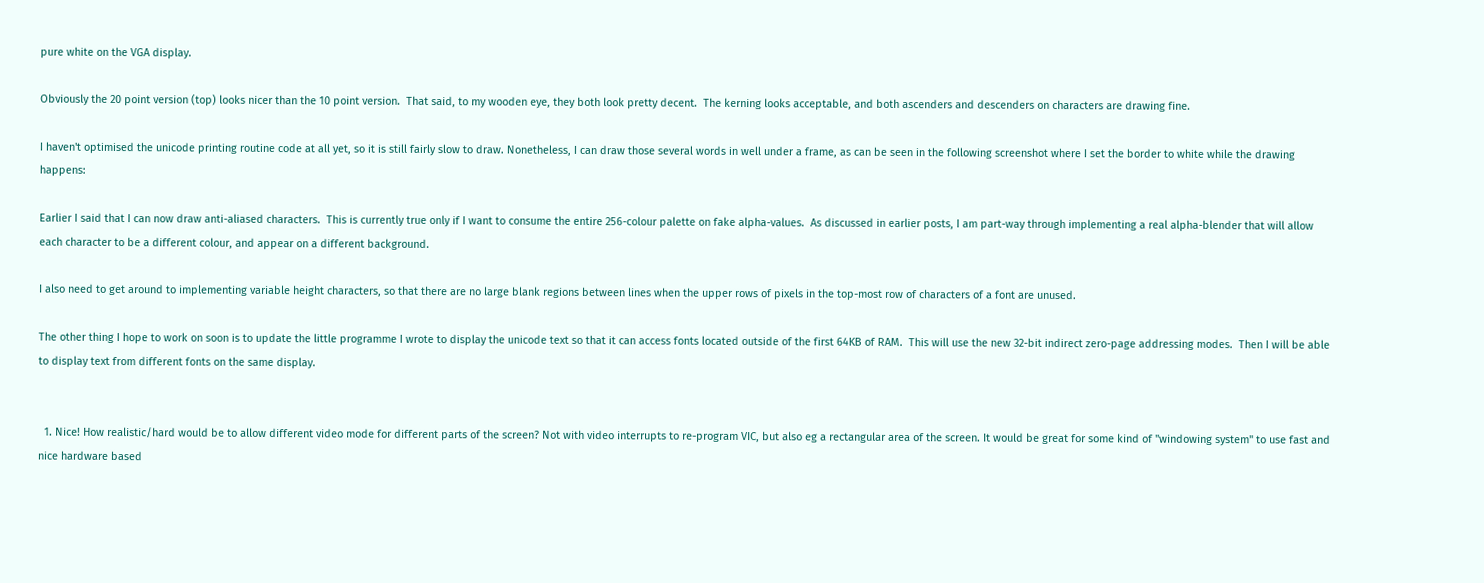pure white on the VGA display.

Obviously the 20 point version (top) looks nicer than the 10 point version.  That said, to my wooden eye, they both look pretty decent.  The kerning looks acceptable, and both ascenders and descenders on characters are drawing fine.

I haven't optimised the unicode printing routine code at all yet, so it is still fairly slow to draw. Nonetheless, I can draw those several words in well under a frame, as can be seen in the following screenshot where I set the border to white while the drawing happens:

Earlier I said that I can now draw anti-aliased characters.  This is currently true only if I want to consume the entire 256-colour palette on fake alpha-values.  As discussed in earlier posts, I am part-way through implementing a real alpha-blender that will allow each character to be a different colour, and appear on a different background.

I also need to get around to implementing variable height characters, so that there are no large blank regions between lines when the upper rows of pixels in the top-most row of characters of a font are unused.

The other thing I hope to work on soon is to update the little programme I wrote to display the unicode text so that it can access fonts located outside of the first 64KB of RAM.  This will use the new 32-bit indirect zero-page addressing modes.  Then I will be able to display text from different fonts on the same display.


  1. Nice! How realistic/hard would be to allow different video mode for different parts of the screen? Not with video interrupts to re-program VIC, but also eg a rectangular area of the screen. It would be great for some kind of "windowing system" to use fast and nice hardware based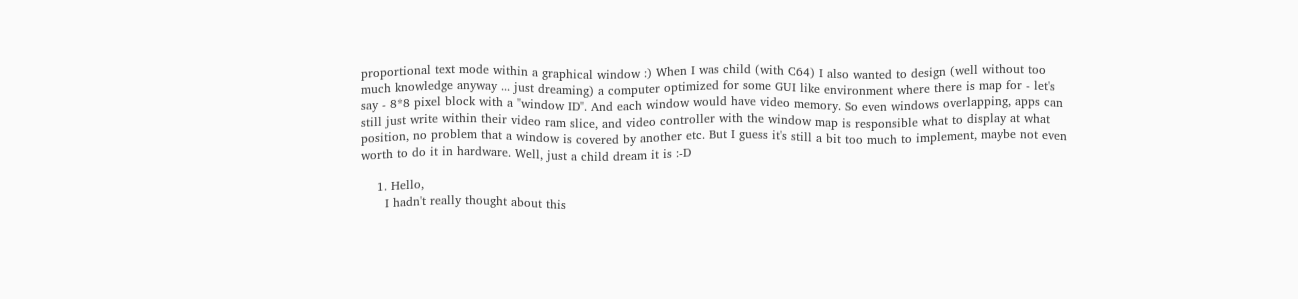proportional text mode within a graphical window :) When I was child (with C64) I also wanted to design (well without too much knowledge anyway ... just dreaming) a computer optimized for some GUI like environment where there is map for - let's say - 8*8 pixel block with a "window ID". And each window would have video memory. So even windows overlapping, apps can still just write within their video ram slice, and video controller with the window map is responsible what to display at what position, no problem that a window is covered by another etc. But I guess it's still a bit too much to implement, maybe not even worth to do it in hardware. Well, just a child dream it is :-D

    1. Hello,
      I hadn't really thought about this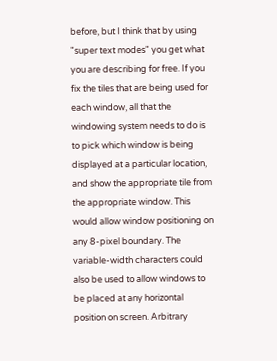before, but I think that by using "super text modes" you get what you are describing for free. If you fix the tiles that are being used for each window, all that the windowing system needs to do is to pick which window is being displayed at a particular location, and show the appropriate tile from the appropriate window. This would allow window positioning on any 8-pixel boundary. The variable-width characters could also be used to allow windows to be placed at any horizontal position on screen. Arbitrary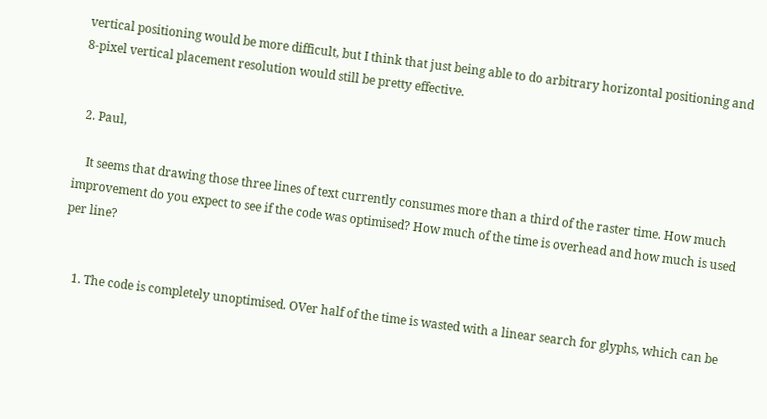vertical positioning would be more difficult, but I think that just being able to do arbitrary horizontal positioning and 8-pixel vertical placement resolution would still be pretty effective.


  2. Paul,

    It seems that drawing those three lines of text currently consumes more than a third of the raster time. How much improvement do you expect to see if the code was optimised? How much of the time is overhead and how much is used per line?


    1. The code is completely unoptimised. OVer half of the time is wasted with a linear search for glyphs, which can be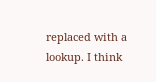replaced with a lookup. I think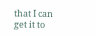that I can get it to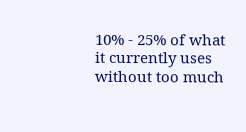10% - 25% of what it currently uses without too much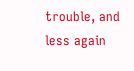trouble, and less again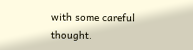with some careful thought.